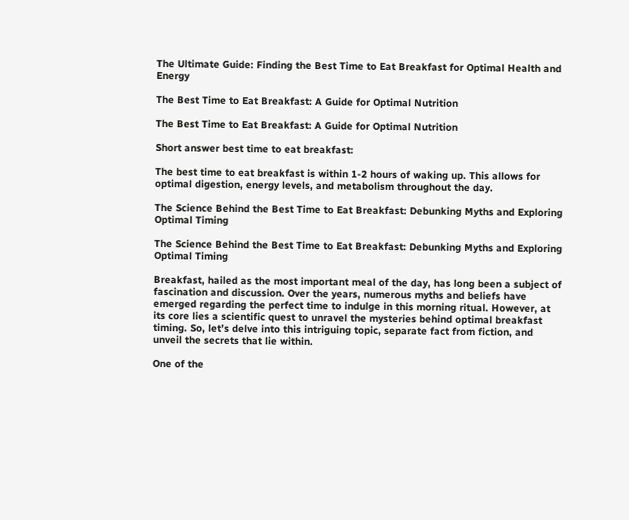The Ultimate Guide: Finding the Best Time to Eat Breakfast for Optimal Health and Energy

The Best Time to Eat Breakfast: A Guide for Optimal Nutrition

The Best Time to Eat Breakfast: A Guide for Optimal Nutrition

Short answer best time to eat breakfast:

The best time to eat breakfast is within 1-2 hours of waking up. This allows for optimal digestion, energy levels, and metabolism throughout the day.

The Science Behind the Best Time to Eat Breakfast: Debunking Myths and Exploring Optimal Timing

The Science Behind the Best Time to Eat Breakfast: Debunking Myths and Exploring Optimal Timing

Breakfast, hailed as the most important meal of the day, has long been a subject of fascination and discussion. Over the years, numerous myths and beliefs have emerged regarding the perfect time to indulge in this morning ritual. However, at its core lies a scientific quest to unravel the mysteries behind optimal breakfast timing. So, let’s delve into this intriguing topic, separate fact from fiction, and unveil the secrets that lie within.

One of the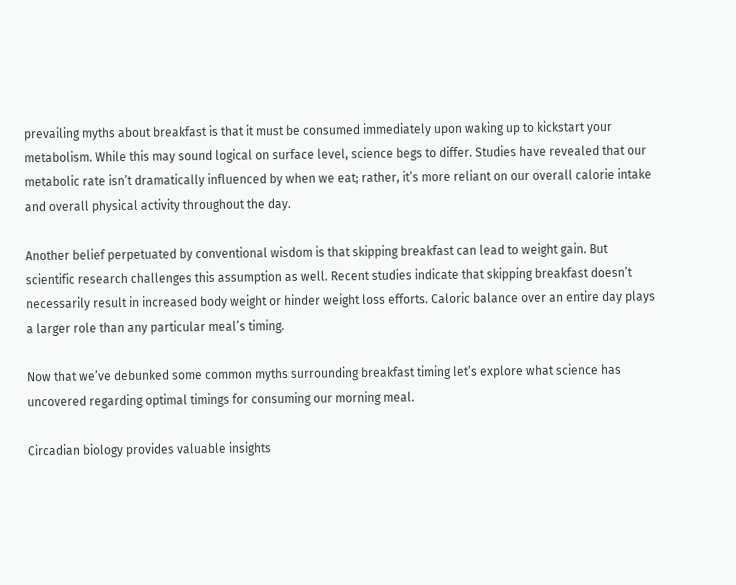prevailing myths about breakfast is that it must be consumed immediately upon waking up to kickstart your metabolism. While this may sound logical on surface level, science begs to differ. Studies have revealed that our metabolic rate isn’t dramatically influenced by when we eat; rather, it’s more reliant on our overall calorie intake and overall physical activity throughout the day.

Another belief perpetuated by conventional wisdom is that skipping breakfast can lead to weight gain. But scientific research challenges this assumption as well. Recent studies indicate that skipping breakfast doesn’t necessarily result in increased body weight or hinder weight loss efforts. Caloric balance over an entire day plays a larger role than any particular meal’s timing.

Now that we’ve debunked some common myths surrounding breakfast timing let’s explore what science has uncovered regarding optimal timings for consuming our morning meal.

Circadian biology provides valuable insights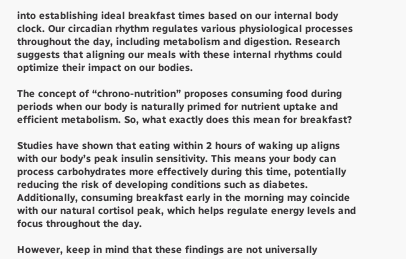into establishing ideal breakfast times based on our internal body clock. Our circadian rhythm regulates various physiological processes throughout the day, including metabolism and digestion. Research suggests that aligning our meals with these internal rhythms could optimize their impact on our bodies.

The concept of “chrono-nutrition” proposes consuming food during periods when our body is naturally primed for nutrient uptake and efficient metabolism. So, what exactly does this mean for breakfast?

Studies have shown that eating within 2 hours of waking up aligns with our body’s peak insulin sensitivity. This means your body can process carbohydrates more effectively during this time, potentially reducing the risk of developing conditions such as diabetes. Additionally, consuming breakfast early in the morning may coincide with our natural cortisol peak, which helps regulate energy levels and focus throughout the day.

However, keep in mind that these findings are not universally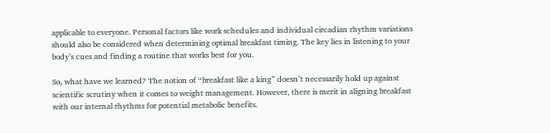applicable to everyone. Personal factors like work schedules and individual circadian rhythm variations should also be considered when determining optimal breakfast timing. The key lies in listening to your body’s cues and finding a routine that works best for you.

So, what have we learned? The notion of “breakfast like a king” doesn’t necessarily hold up against scientific scrutiny when it comes to weight management. However, there is merit in aligning breakfast with our internal rhythms for potential metabolic benefits.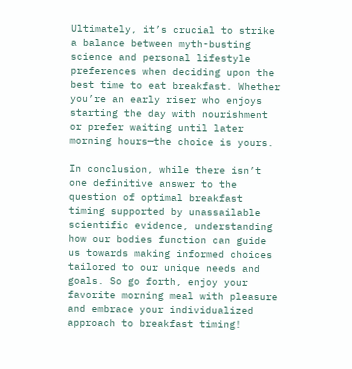Ultimately, it’s crucial to strike a balance between myth-busting science and personal lifestyle preferences when deciding upon the best time to eat breakfast. Whether you’re an early riser who enjoys starting the day with nourishment or prefer waiting until later morning hours—the choice is yours.

In conclusion, while there isn’t one definitive answer to the question of optimal breakfast timing supported by unassailable scientific evidence, understanding how our bodies function can guide us towards making informed choices tailored to our unique needs and goals. So go forth, enjoy your favorite morning meal with pleasure and embrace your individualized approach to breakfast timing!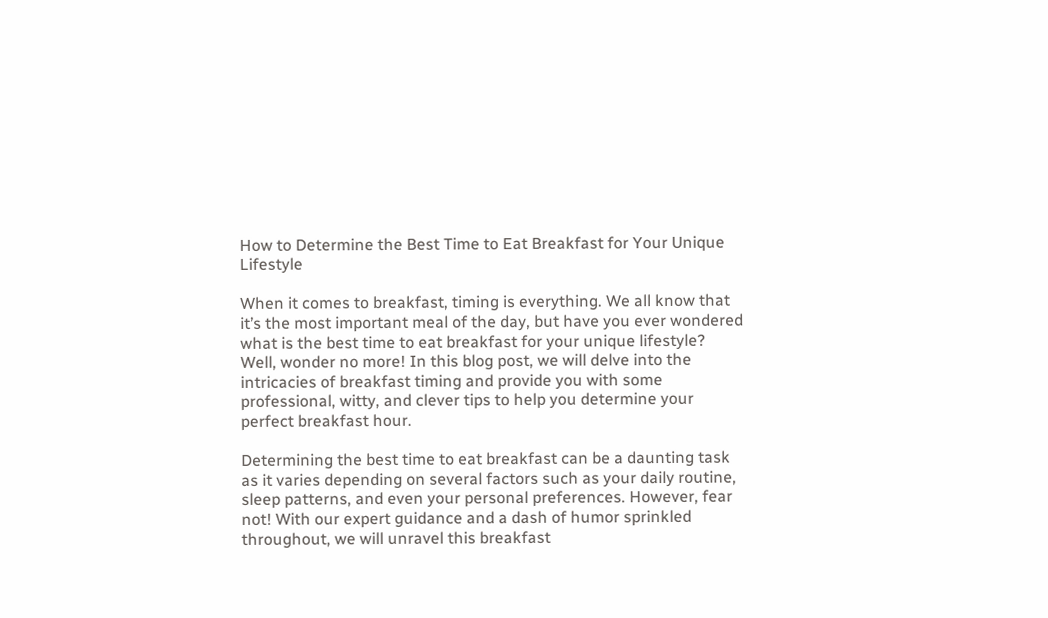How to Determine the Best Time to Eat Breakfast for Your Unique Lifestyle

When it comes to breakfast, timing is everything. We all know that it’s the most important meal of the day, but have you ever wondered what is the best time to eat breakfast for your unique lifestyle? Well, wonder no more! In this blog post, we will delve into the intricacies of breakfast timing and provide you with some professional, witty, and clever tips to help you determine your perfect breakfast hour.

Determining the best time to eat breakfast can be a daunting task as it varies depending on several factors such as your daily routine, sleep patterns, and even your personal preferences. However, fear not! With our expert guidance and a dash of humor sprinkled throughout, we will unravel this breakfast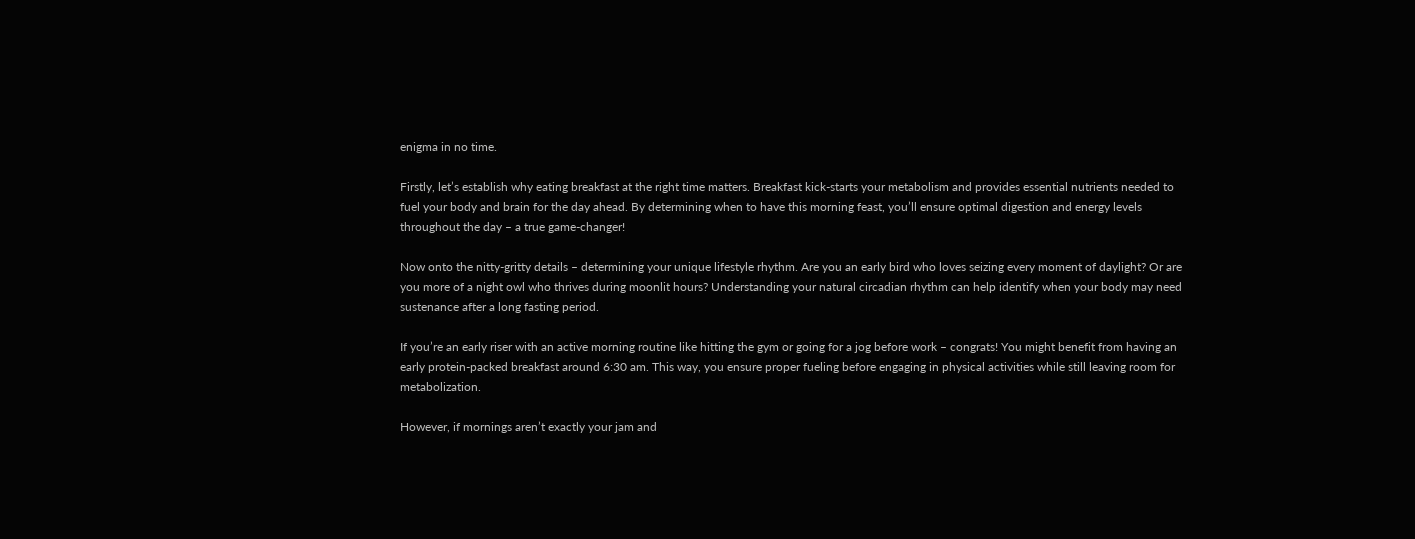enigma in no time.

Firstly, let’s establish why eating breakfast at the right time matters. Breakfast kick-starts your metabolism and provides essential nutrients needed to fuel your body and brain for the day ahead. By determining when to have this morning feast, you’ll ensure optimal digestion and energy levels throughout the day – a true game-changer!

Now onto the nitty-gritty details – determining your unique lifestyle rhythm. Are you an early bird who loves seizing every moment of daylight? Or are you more of a night owl who thrives during moonlit hours? Understanding your natural circadian rhythm can help identify when your body may need sustenance after a long fasting period.

If you’re an early riser with an active morning routine like hitting the gym or going for a jog before work – congrats! You might benefit from having an early protein-packed breakfast around 6:30 am. This way, you ensure proper fueling before engaging in physical activities while still leaving room for metabolization.

However, if mornings aren’t exactly your jam and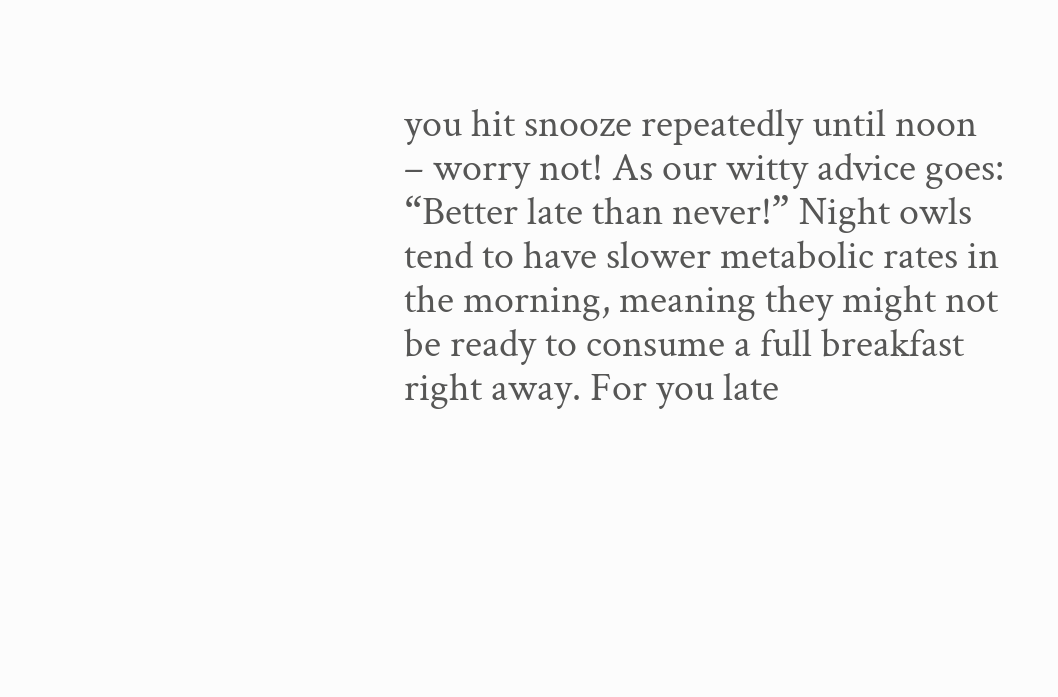you hit snooze repeatedly until noon – worry not! As our witty advice goes: “Better late than never!” Night owls tend to have slower metabolic rates in the morning, meaning they might not be ready to consume a full breakfast right away. For you late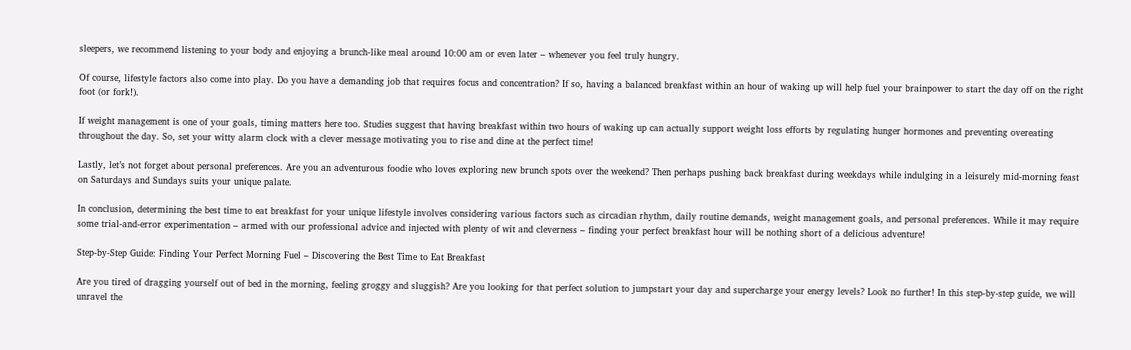sleepers, we recommend listening to your body and enjoying a brunch-like meal around 10:00 am or even later – whenever you feel truly hungry.

Of course, lifestyle factors also come into play. Do you have a demanding job that requires focus and concentration? If so, having a balanced breakfast within an hour of waking up will help fuel your brainpower to start the day off on the right foot (or fork!).

If weight management is one of your goals, timing matters here too. Studies suggest that having breakfast within two hours of waking up can actually support weight loss efforts by regulating hunger hormones and preventing overeating throughout the day. So, set your witty alarm clock with a clever message motivating you to rise and dine at the perfect time!

Lastly, let’s not forget about personal preferences. Are you an adventurous foodie who loves exploring new brunch spots over the weekend? Then perhaps pushing back breakfast during weekdays while indulging in a leisurely mid-morning feast on Saturdays and Sundays suits your unique palate.

In conclusion, determining the best time to eat breakfast for your unique lifestyle involves considering various factors such as circadian rhythm, daily routine demands, weight management goals, and personal preferences. While it may require some trial-and-error experimentation – armed with our professional advice and injected with plenty of wit and cleverness – finding your perfect breakfast hour will be nothing short of a delicious adventure!

Step-by-Step Guide: Finding Your Perfect Morning Fuel – Discovering the Best Time to Eat Breakfast

Are you tired of dragging yourself out of bed in the morning, feeling groggy and sluggish? Are you looking for that perfect solution to jumpstart your day and supercharge your energy levels? Look no further! In this step-by-step guide, we will unravel the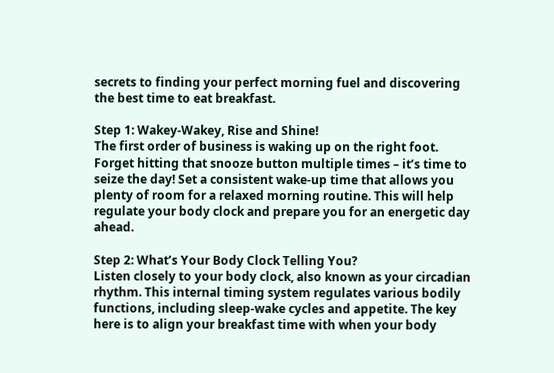secrets to finding your perfect morning fuel and discovering the best time to eat breakfast.

Step 1: Wakey-Wakey, Rise and Shine!
The first order of business is waking up on the right foot. Forget hitting that snooze button multiple times – it’s time to seize the day! Set a consistent wake-up time that allows you plenty of room for a relaxed morning routine. This will help regulate your body clock and prepare you for an energetic day ahead.

Step 2: What’s Your Body Clock Telling You?
Listen closely to your body clock, also known as your circadian rhythm. This internal timing system regulates various bodily functions, including sleep-wake cycles and appetite. The key here is to align your breakfast time with when your body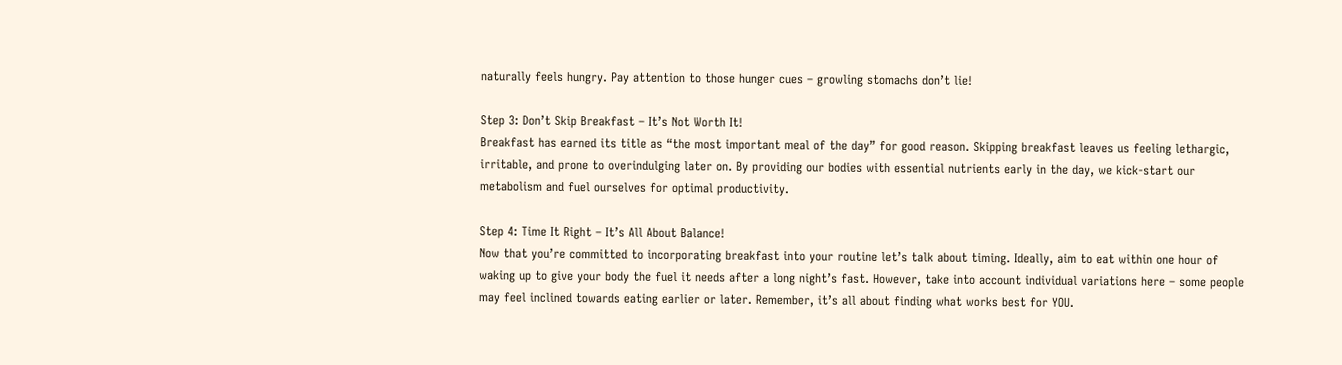naturally feels hungry. Pay attention to those hunger cues – growling stomachs don’t lie!

Step 3: Don’t Skip Breakfast – It’s Not Worth It!
Breakfast has earned its title as “the most important meal of the day” for good reason. Skipping breakfast leaves us feeling lethargic, irritable, and prone to overindulging later on. By providing our bodies with essential nutrients early in the day, we kick-start our metabolism and fuel ourselves for optimal productivity.

Step 4: Time It Right – It’s All About Balance!
Now that you’re committed to incorporating breakfast into your routine let’s talk about timing. Ideally, aim to eat within one hour of waking up to give your body the fuel it needs after a long night’s fast. However, take into account individual variations here – some people may feel inclined towards eating earlier or later. Remember, it’s all about finding what works best for YOU.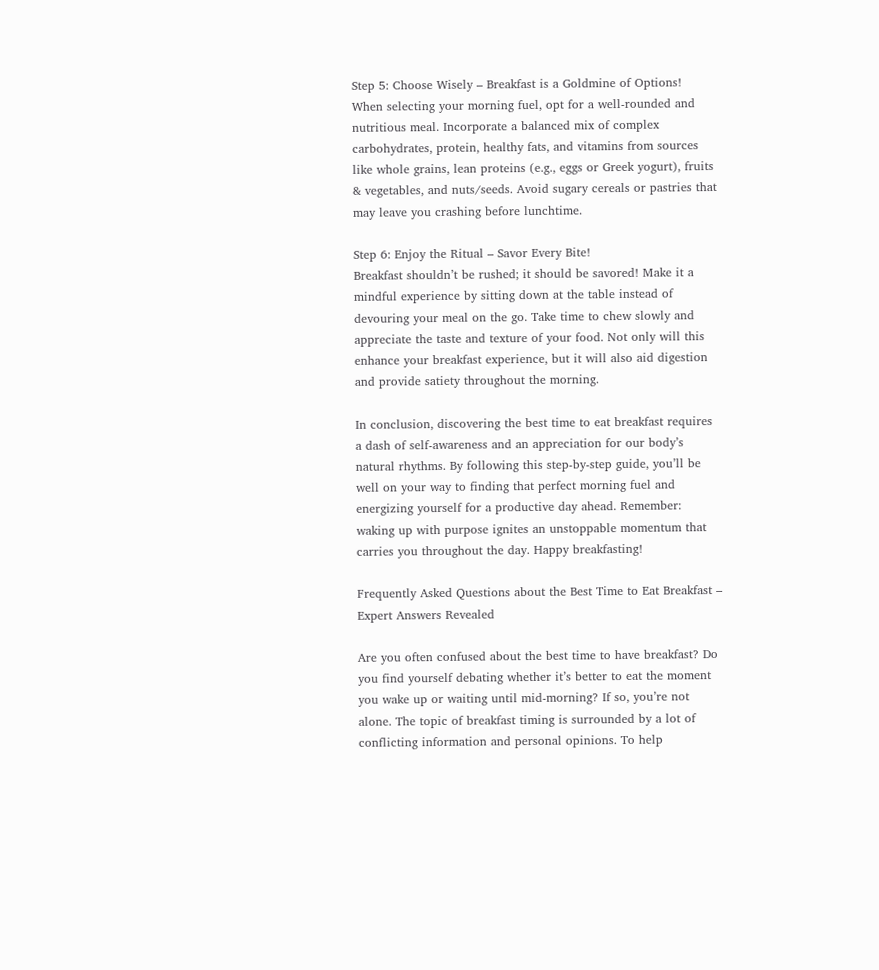Step 5: Choose Wisely – Breakfast is a Goldmine of Options!
When selecting your morning fuel, opt for a well-rounded and nutritious meal. Incorporate a balanced mix of complex carbohydrates, protein, healthy fats, and vitamins from sources like whole grains, lean proteins (e.g., eggs or Greek yogurt), fruits & vegetables, and nuts/seeds. Avoid sugary cereals or pastries that may leave you crashing before lunchtime.

Step 6: Enjoy the Ritual – Savor Every Bite!
Breakfast shouldn’t be rushed; it should be savored! Make it a mindful experience by sitting down at the table instead of devouring your meal on the go. Take time to chew slowly and appreciate the taste and texture of your food. Not only will this enhance your breakfast experience, but it will also aid digestion and provide satiety throughout the morning.

In conclusion, discovering the best time to eat breakfast requires a dash of self-awareness and an appreciation for our body’s natural rhythms. By following this step-by-step guide, you’ll be well on your way to finding that perfect morning fuel and energizing yourself for a productive day ahead. Remember: waking up with purpose ignites an unstoppable momentum that carries you throughout the day. Happy breakfasting!

Frequently Asked Questions about the Best Time to Eat Breakfast – Expert Answers Revealed

Are you often confused about the best time to have breakfast? Do you find yourself debating whether it’s better to eat the moment you wake up or waiting until mid-morning? If so, you’re not alone. The topic of breakfast timing is surrounded by a lot of conflicting information and personal opinions. To help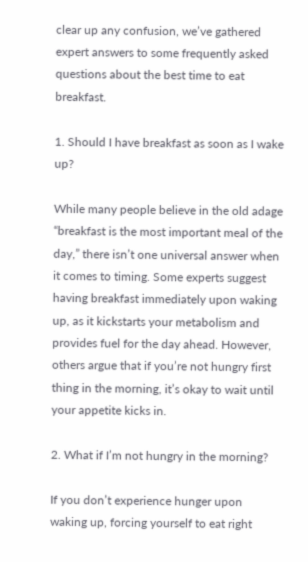clear up any confusion, we’ve gathered expert answers to some frequently asked questions about the best time to eat breakfast.

1. Should I have breakfast as soon as I wake up?

While many people believe in the old adage “breakfast is the most important meal of the day,” there isn’t one universal answer when it comes to timing. Some experts suggest having breakfast immediately upon waking up, as it kickstarts your metabolism and provides fuel for the day ahead. However, others argue that if you’re not hungry first thing in the morning, it’s okay to wait until your appetite kicks in.

2. What if I’m not hungry in the morning?

If you don’t experience hunger upon waking up, forcing yourself to eat right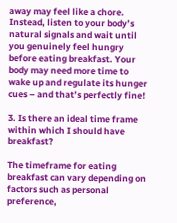away may feel like a chore. Instead, listen to your body’s natural signals and wait until you genuinely feel hungry before eating breakfast. Your body may need more time to wake up and regulate its hunger cues – and that’s perfectly fine!

3. Is there an ideal time frame within which I should have breakfast?

The timeframe for eating breakfast can vary depending on factors such as personal preference,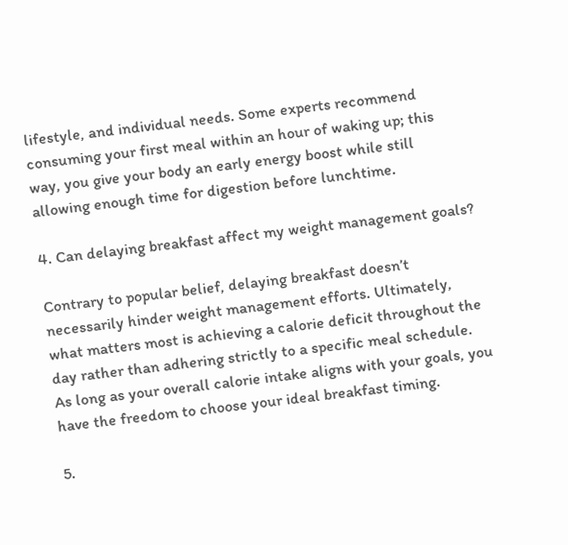lifestyle, and individual needs. Some experts recommend consuming your first meal within an hour of waking up; this way, you give your body an early energy boost while still allowing enough time for digestion before lunchtime.

4. Can delaying breakfast affect my weight management goals?

Contrary to popular belief, delaying breakfast doesn’t necessarily hinder weight management efforts. Ultimately, what matters most is achieving a calorie deficit throughout the day rather than adhering strictly to a specific meal schedule. As long as your overall calorie intake aligns with your goals, you have the freedom to choose your ideal breakfast timing.

5.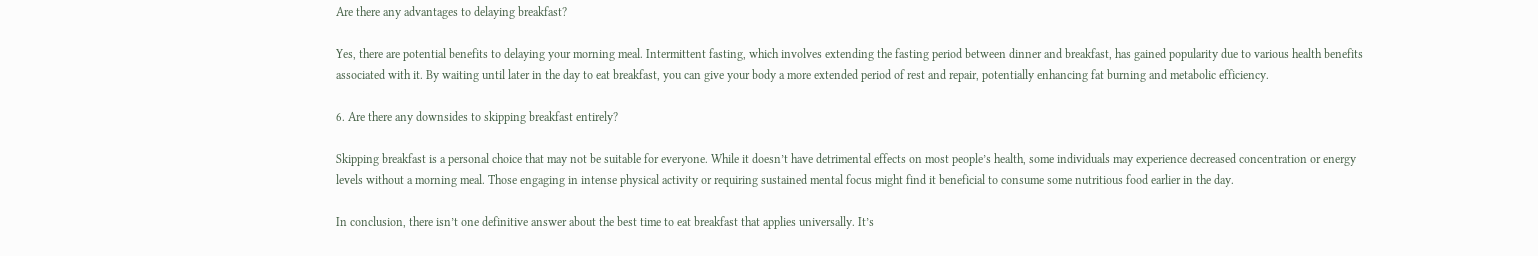Are there any advantages to delaying breakfast?

Yes, there are potential benefits to delaying your morning meal. Intermittent fasting, which involves extending the fasting period between dinner and breakfast, has gained popularity due to various health benefits associated with it. By waiting until later in the day to eat breakfast, you can give your body a more extended period of rest and repair, potentially enhancing fat burning and metabolic efficiency.

6. Are there any downsides to skipping breakfast entirely?

Skipping breakfast is a personal choice that may not be suitable for everyone. While it doesn’t have detrimental effects on most people’s health, some individuals may experience decreased concentration or energy levels without a morning meal. Those engaging in intense physical activity or requiring sustained mental focus might find it beneficial to consume some nutritious food earlier in the day.

In conclusion, there isn’t one definitive answer about the best time to eat breakfast that applies universally. It’s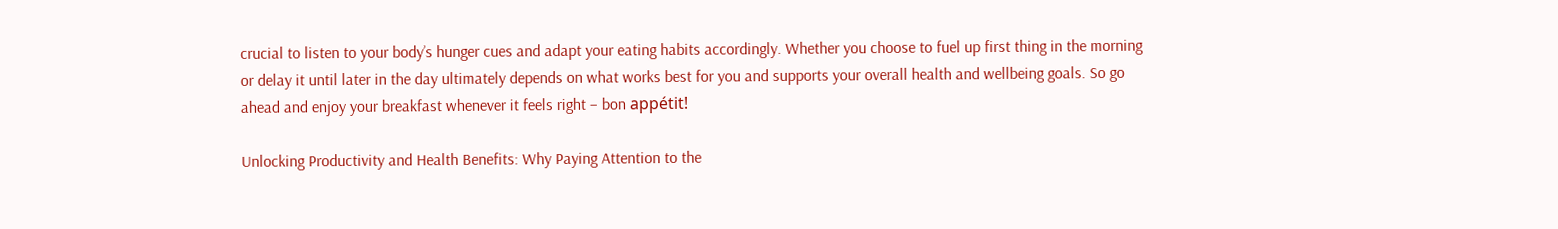crucial to listen to your body’s hunger cues and adapt your eating habits accordingly. Whether you choose to fuel up first thing in the morning or delay it until later in the day ultimately depends on what works best for you and supports your overall health and wellbeing goals. So go ahead and enjoy your breakfast whenever it feels right – bon appétit!

Unlocking Productivity and Health Benefits: Why Paying Attention to the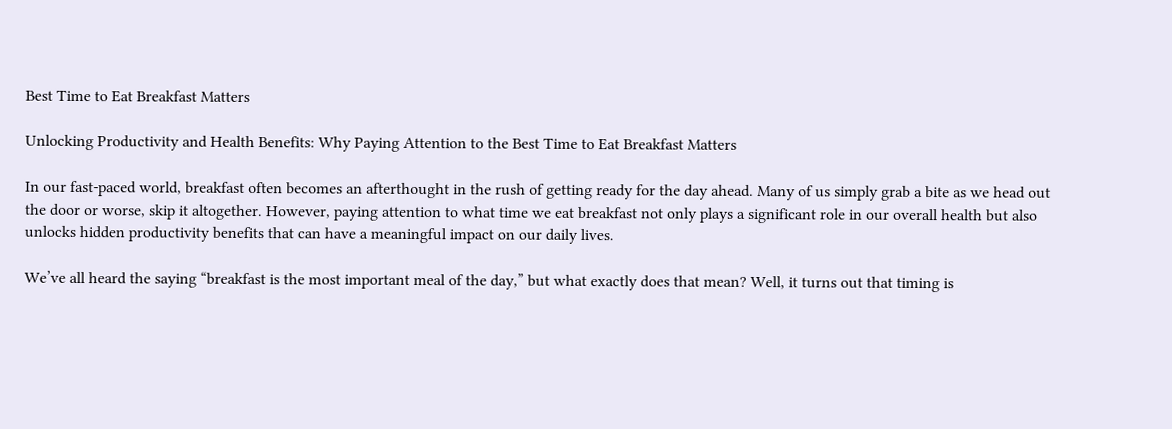Best Time to Eat Breakfast Matters

Unlocking Productivity and Health Benefits: Why Paying Attention to the Best Time to Eat Breakfast Matters

In our fast-paced world, breakfast often becomes an afterthought in the rush of getting ready for the day ahead. Many of us simply grab a bite as we head out the door or worse, skip it altogether. However, paying attention to what time we eat breakfast not only plays a significant role in our overall health but also unlocks hidden productivity benefits that can have a meaningful impact on our daily lives.

We’ve all heard the saying “breakfast is the most important meal of the day,” but what exactly does that mean? Well, it turns out that timing is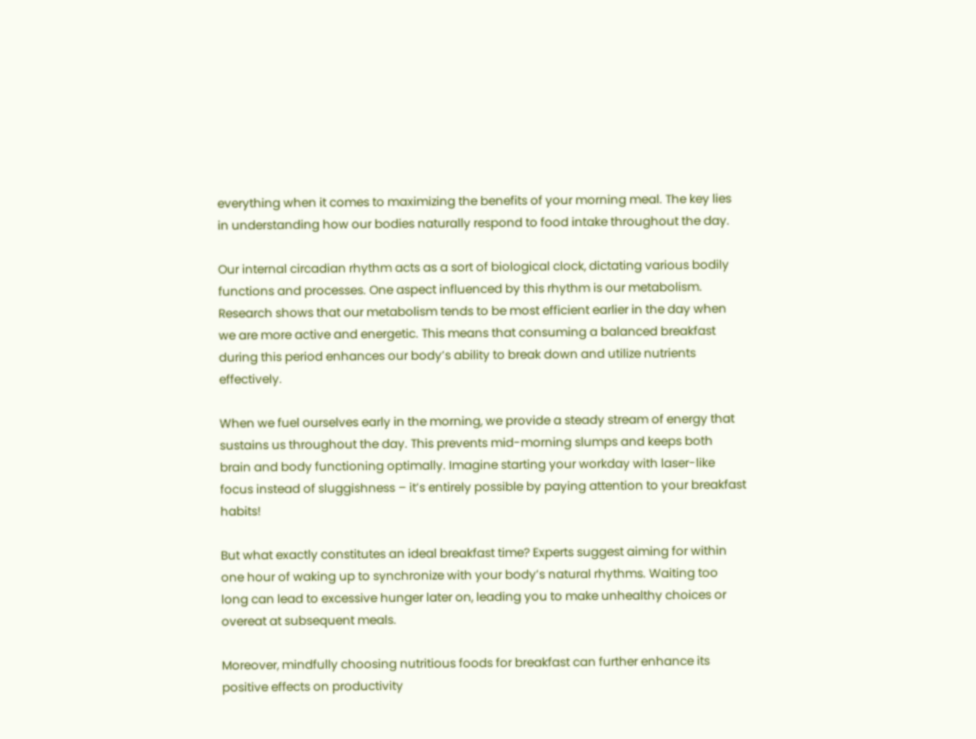everything when it comes to maximizing the benefits of your morning meal. The key lies in understanding how our bodies naturally respond to food intake throughout the day.

Our internal circadian rhythm acts as a sort of biological clock, dictating various bodily functions and processes. One aspect influenced by this rhythm is our metabolism. Research shows that our metabolism tends to be most efficient earlier in the day when we are more active and energetic. This means that consuming a balanced breakfast during this period enhances our body’s ability to break down and utilize nutrients effectively.

When we fuel ourselves early in the morning, we provide a steady stream of energy that sustains us throughout the day. This prevents mid-morning slumps and keeps both brain and body functioning optimally. Imagine starting your workday with laser-like focus instead of sluggishness – it’s entirely possible by paying attention to your breakfast habits!

But what exactly constitutes an ideal breakfast time? Experts suggest aiming for within one hour of waking up to synchronize with your body’s natural rhythms. Waiting too long can lead to excessive hunger later on, leading you to make unhealthy choices or overeat at subsequent meals.

Moreover, mindfully choosing nutritious foods for breakfast can further enhance its positive effects on productivity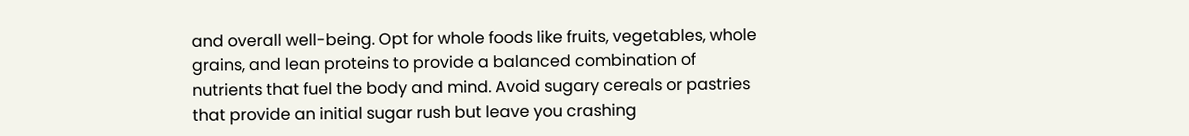and overall well-being. Opt for whole foods like fruits, vegetables, whole grains, and lean proteins to provide a balanced combination of nutrients that fuel the body and mind. Avoid sugary cereals or pastries that provide an initial sugar rush but leave you crashing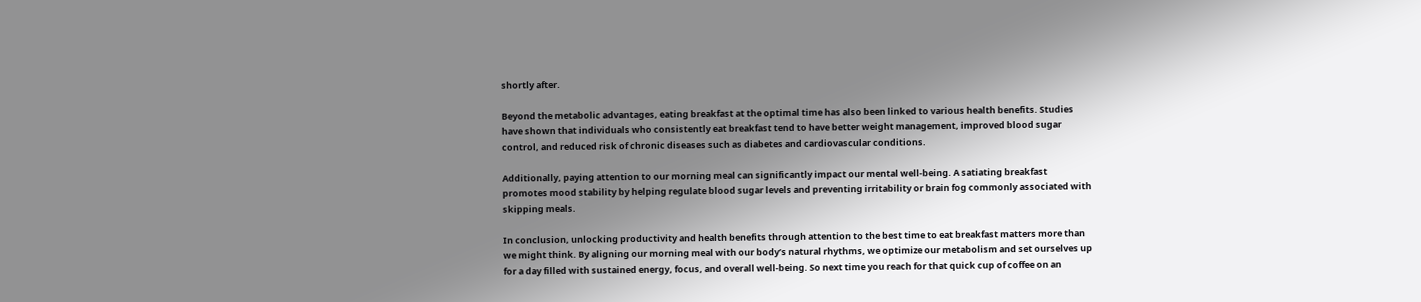shortly after.

Beyond the metabolic advantages, eating breakfast at the optimal time has also been linked to various health benefits. Studies have shown that individuals who consistently eat breakfast tend to have better weight management, improved blood sugar control, and reduced risk of chronic diseases such as diabetes and cardiovascular conditions.

Additionally, paying attention to our morning meal can significantly impact our mental well-being. A satiating breakfast promotes mood stability by helping regulate blood sugar levels and preventing irritability or brain fog commonly associated with skipping meals.

In conclusion, unlocking productivity and health benefits through attention to the best time to eat breakfast matters more than we might think. By aligning our morning meal with our body’s natural rhythms, we optimize our metabolism and set ourselves up for a day filled with sustained energy, focus, and overall well-being. So next time you reach for that quick cup of coffee on an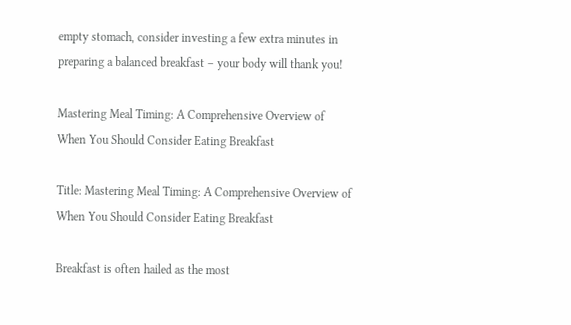empty stomach, consider investing a few extra minutes in preparing a balanced breakfast – your body will thank you!

Mastering Meal Timing: A Comprehensive Overview of When You Should Consider Eating Breakfast

Title: Mastering Meal Timing: A Comprehensive Overview of When You Should Consider Eating Breakfast

Breakfast is often hailed as the most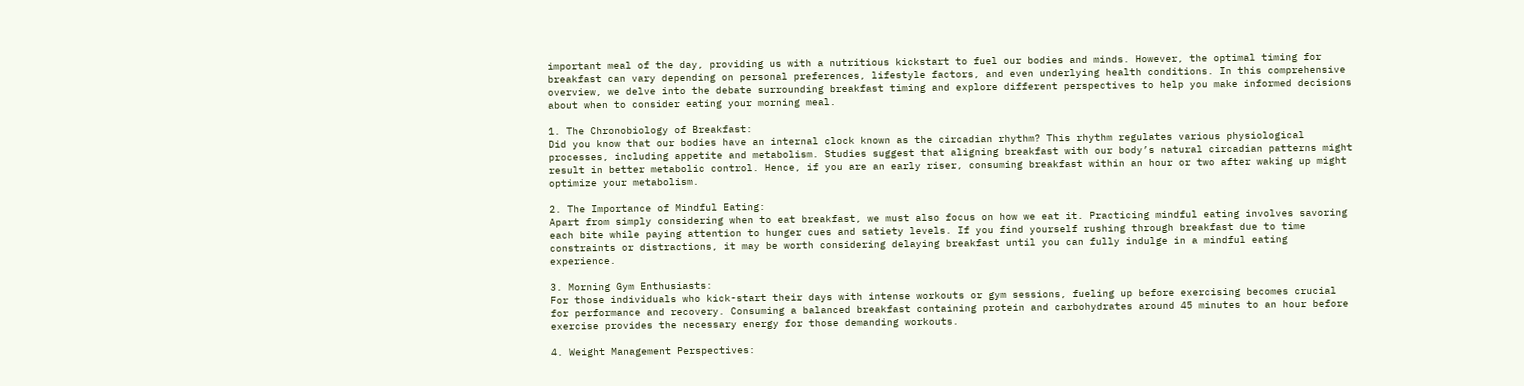important meal of the day, providing us with a nutritious kickstart to fuel our bodies and minds. However, the optimal timing for breakfast can vary depending on personal preferences, lifestyle factors, and even underlying health conditions. In this comprehensive overview, we delve into the debate surrounding breakfast timing and explore different perspectives to help you make informed decisions about when to consider eating your morning meal.

1. The Chronobiology of Breakfast:
Did you know that our bodies have an internal clock known as the circadian rhythm? This rhythm regulates various physiological processes, including appetite and metabolism. Studies suggest that aligning breakfast with our body’s natural circadian patterns might result in better metabolic control. Hence, if you are an early riser, consuming breakfast within an hour or two after waking up might optimize your metabolism.

2. The Importance of Mindful Eating:
Apart from simply considering when to eat breakfast, we must also focus on how we eat it. Practicing mindful eating involves savoring each bite while paying attention to hunger cues and satiety levels. If you find yourself rushing through breakfast due to time constraints or distractions, it may be worth considering delaying breakfast until you can fully indulge in a mindful eating experience.

3. Morning Gym Enthusiasts:
For those individuals who kick-start their days with intense workouts or gym sessions, fueling up before exercising becomes crucial for performance and recovery. Consuming a balanced breakfast containing protein and carbohydrates around 45 minutes to an hour before exercise provides the necessary energy for those demanding workouts.

4. Weight Management Perspectives: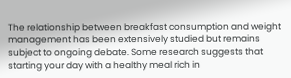The relationship between breakfast consumption and weight management has been extensively studied but remains subject to ongoing debate. Some research suggests that starting your day with a healthy meal rich in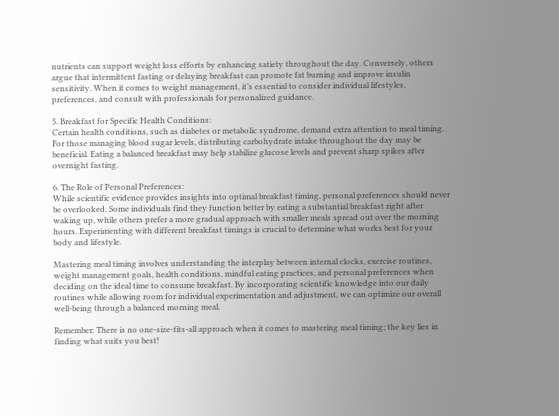nutrients can support weight loss efforts by enhancing satiety throughout the day. Conversely, others argue that intermittent fasting or delaying breakfast can promote fat burning and improve insulin sensitivity. When it comes to weight management, it’s essential to consider individual lifestyles, preferences, and consult with professionals for personalized guidance.

5. Breakfast for Specific Health Conditions:
Certain health conditions, such as diabetes or metabolic syndrome, demand extra attention to meal timing. For those managing blood sugar levels, distributing carbohydrate intake throughout the day may be beneficial. Eating a balanced breakfast may help stabilize glucose levels and prevent sharp spikes after overnight fasting.

6. The Role of Personal Preferences:
While scientific evidence provides insights into optimal breakfast timing, personal preferences should never be overlooked. Some individuals find they function better by eating a substantial breakfast right after waking up, while others prefer a more gradual approach with smaller meals spread out over the morning hours. Experimenting with different breakfast timings is crucial to determine what works best for your body and lifestyle.

Mastering meal timing involves understanding the interplay between internal clocks, exercise routines, weight management goals, health conditions, mindful eating practices, and personal preferences when deciding on the ideal time to consume breakfast. By incorporating scientific knowledge into our daily routines while allowing room for individual experimentation and adjustment, we can optimize our overall well-being through a balanced morning meal.

Remember: There is no one-size-fits-all approach when it comes to mastering meal timing; the key lies in finding what suits you best!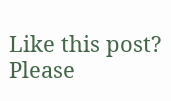Like this post? Please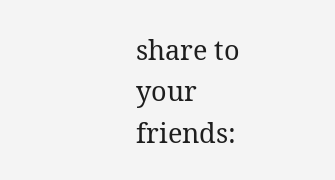share to your friends: